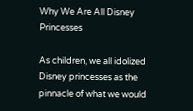Why We Are All Disney Princesses

As children, we all idolized Disney princesses as the pinnacle of what we would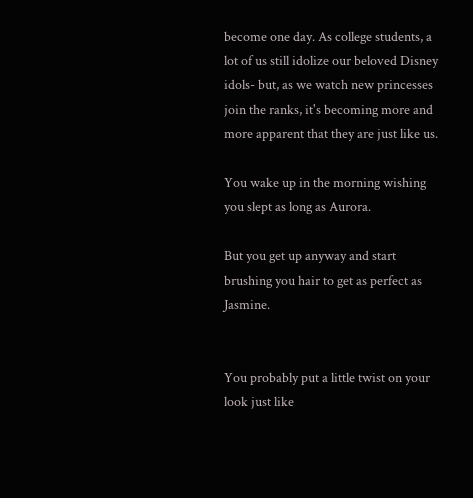become one day. As college students, a lot of us still idolize our beloved Disney idols- but, as we watch new princesses join the ranks, it's becoming more and more apparent that they are just like us.

You wake up in the morning wishing you slept as long as Aurora.

But you get up anyway and start brushing you hair to get as perfect as Jasmine.


You probably put a little twist on your look just like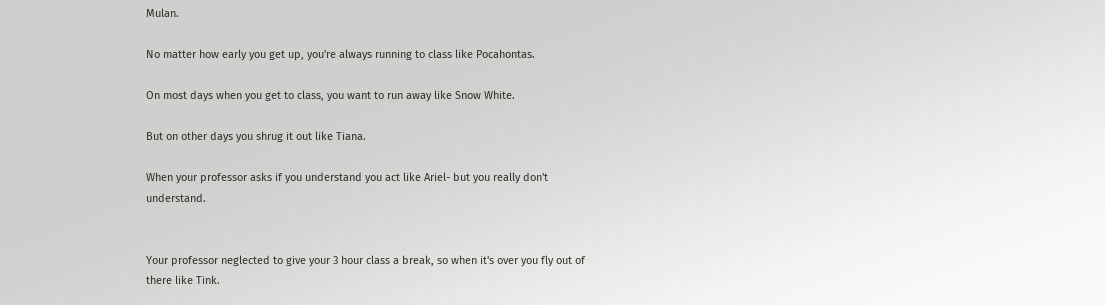Mulan.

No matter how early you get up, you're always running to class like Pocahontas.

On most days when you get to class, you want to run away like Snow White.

But on other days you shrug it out like Tiana.

When your professor asks if you understand you act like Ariel- but you really don't understand.


Your professor neglected to give your 3 hour class a break, so when it's over you fly out of there like Tink.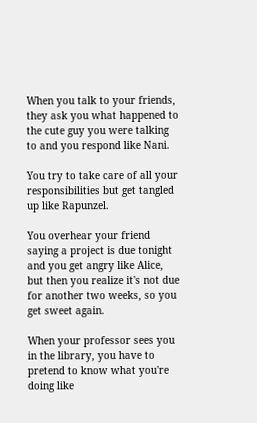When you talk to your friends, they ask you what happened to the cute guy you were talking to and you respond like Nani.

You try to take care of all your responsibilities but get tangled up like Rapunzel.

You overhear your friend saying a project is due tonight and you get angry like Alice, but then you realize it's not due for another two weeks, so you get sweet again.

When your professor sees you in the library, you have to pretend to know what you're doing like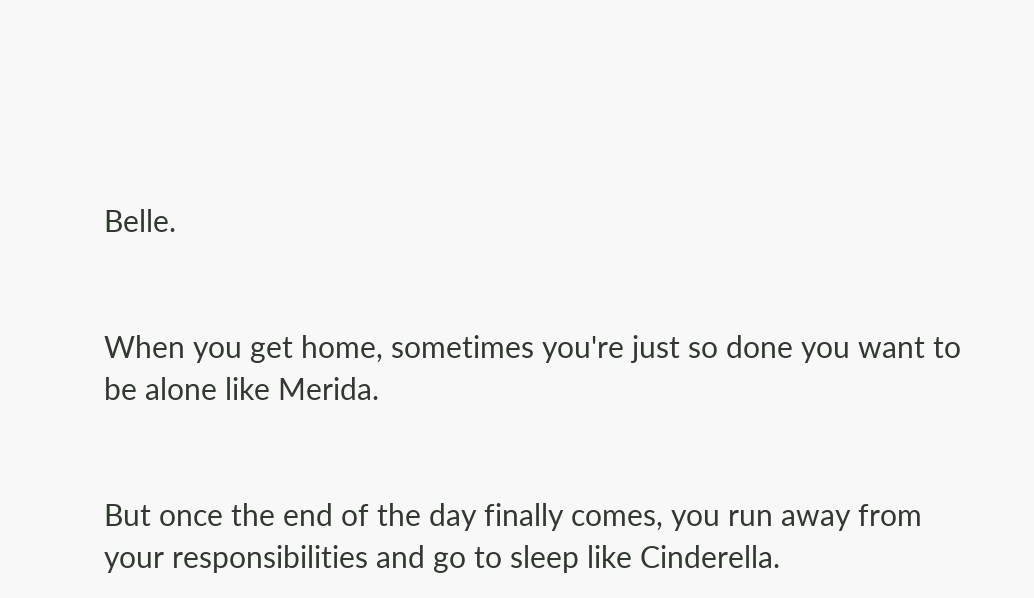Belle.


When you get home, sometimes you're just so done you want to be alone like Merida.


But once the end of the day finally comes, you run away from your responsibilities and go to sleep like Cinderella.